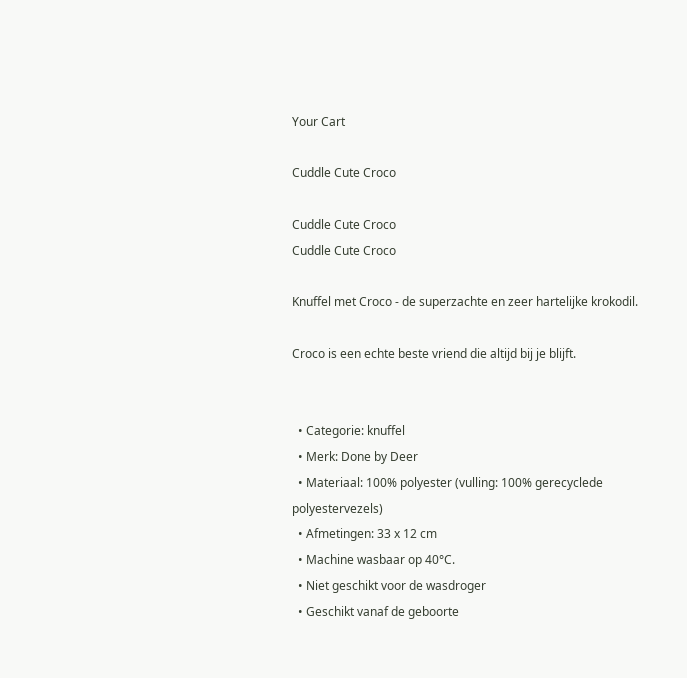Your Cart

Cuddle Cute Croco

Cuddle Cute Croco
Cuddle Cute Croco

Knuffel met Croco - de superzachte en zeer hartelijke krokodil.

Croco is een echte beste vriend die altijd bij je blijft.


  • Categorie: knuffel
  • Merk: Done by Deer
  • Materiaal: 100% polyester (vulling: 100% gerecyclede polyestervezels)
  • Afmetingen: 33 x 12 cm
  • Machine wasbaar op 40°C.
  • Niet geschikt voor de wasdroger
  • Geschikt vanaf de geboorte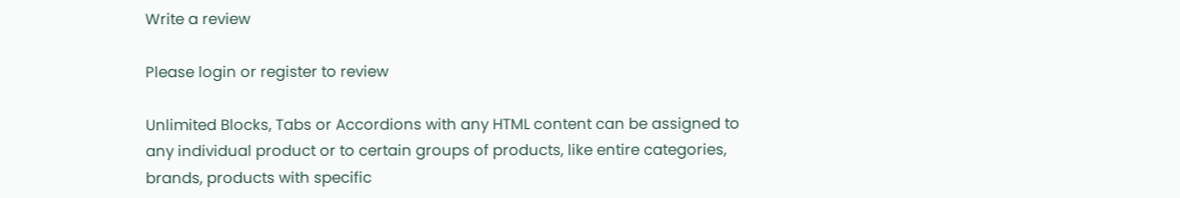Write a review

Please login or register to review

Unlimited Blocks, Tabs or Accordions with any HTML content can be assigned to any individual product or to certain groups of products, like entire categories, brands, products with specific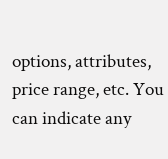options, attributes, price range, etc. You can indicate any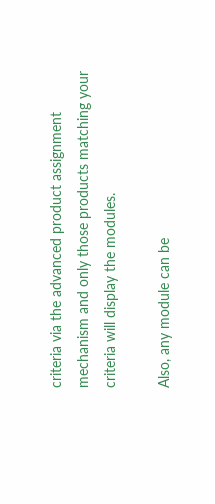criteria via the advanced product assignment mechanism and only those products matching your criteria will display the modules.

Also, any module can be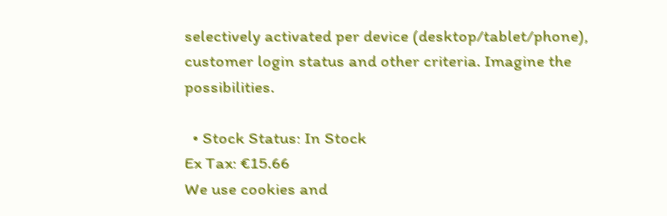selectively activated per device (desktop/tablet/phone), customer login status and other criteria. Imagine the possibilities.

  • Stock Status: In Stock
Ex Tax: €15.66
We use cookies and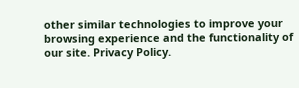other similar technologies to improve your browsing experience and the functionality of our site. Privacy Policy.